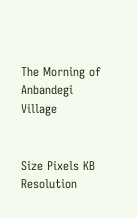The Morning of Anbandegi Village


Size Pixels KB Resolution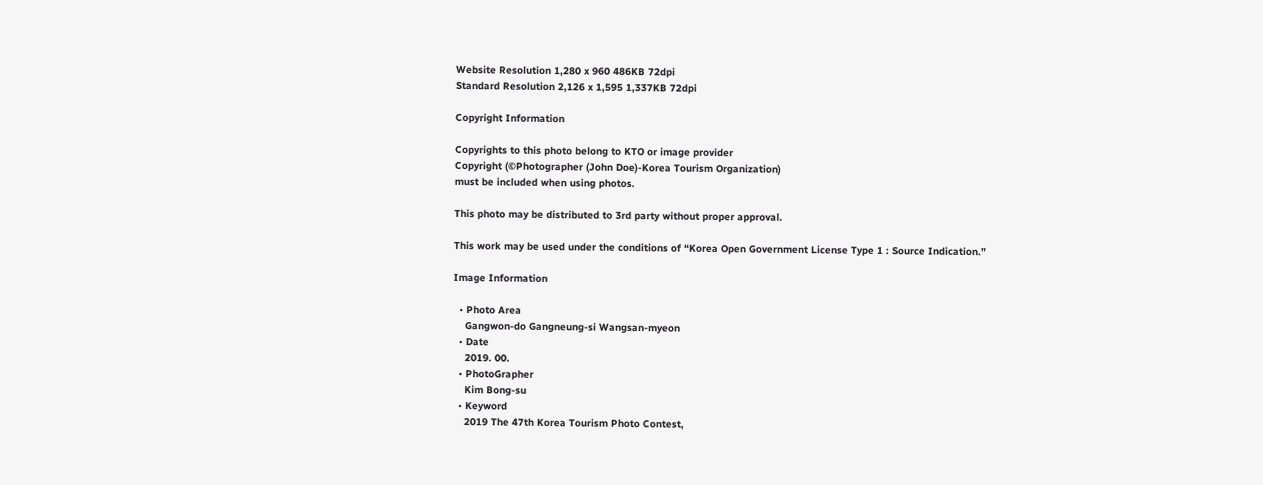Website Resolution 1,280 x 960 486KB 72dpi
Standard Resolution 2,126 x 1,595 1,337KB 72dpi

Copyright Information

Copyrights to this photo belong to KTO or image provider
Copyright (©Photographer (John Doe)-Korea Tourism Organization)
must be included when using photos.

This photo may be distributed to 3rd party without proper approval.

This work may be used under the conditions of “Korea Open Government License Type 1 : Source Indication.”

Image Information

  • Photo Area
    Gangwon-do Gangneung-si Wangsan-myeon
  • Date
    2019. 00.
  • PhotoGrapher
    Kim Bong-su
  • Keyword
    2019 The 47th Korea Tourism Photo Contest,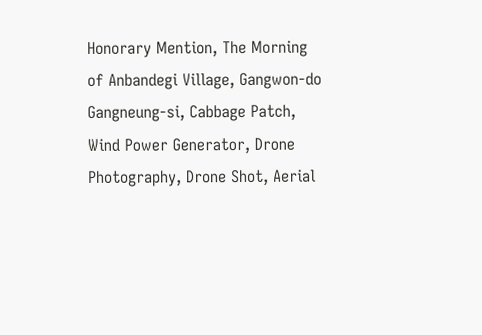Honorary Mention, The Morning of Anbandegi Village, Gangwon-do Gangneung-si, Cabbage Patch, Wind Power Generator, Drone Photography, Drone Shot, Aerial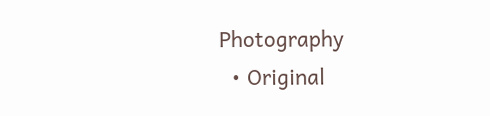Photography
  • Original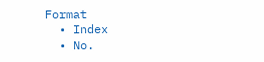Format
  • Index
  • No.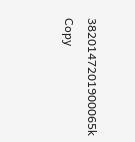3820147201900065k Copy